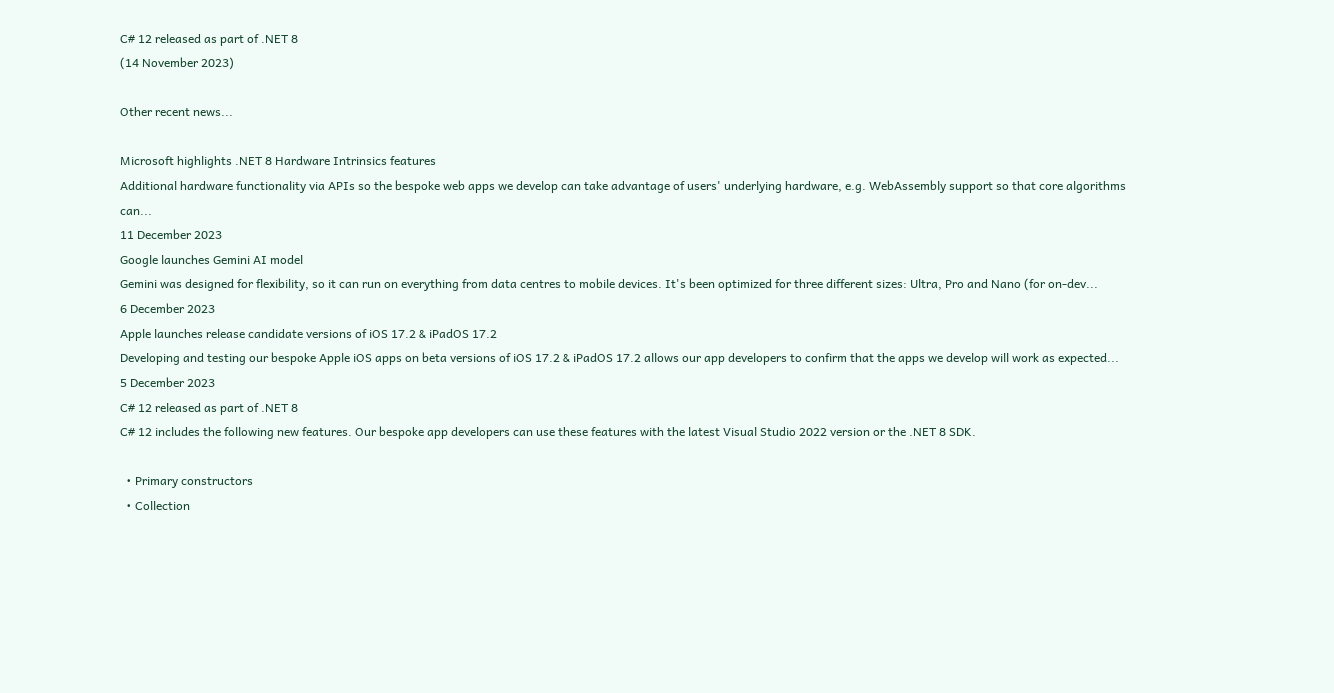C# 12 released as part of .NET 8
(14 November 2023)

Other recent news...

Microsoft highlights .NET 8 Hardware Intrinsics features
Additional hardware functionality via APIs so the bespoke web apps we develop can take advantage of users' underlying hardware, e.g. WebAssembly support so that core algorithms can...
11 December 2023
Google launches Gemini AI model
Gemini was designed for flexibility, so it can run on everything from data centres to mobile devices. It's been optimized for three different sizes: Ultra, Pro and Nano (for on-dev...
6 December 2023
Apple launches release candidate versions of iOS 17.2 & iPadOS 17.2
Developing and testing our bespoke Apple iOS apps on beta versions of iOS 17.2 & iPadOS 17.2 allows our app developers to confirm that the apps we develop will work as expected...
5 December 2023
C# 12 released as part of .NET 8
C# 12 includes the following new features. Our bespoke app developers can use these features with the latest Visual Studio 2022 version or the .NET 8 SDK.

  • Primary constructors
  • Collection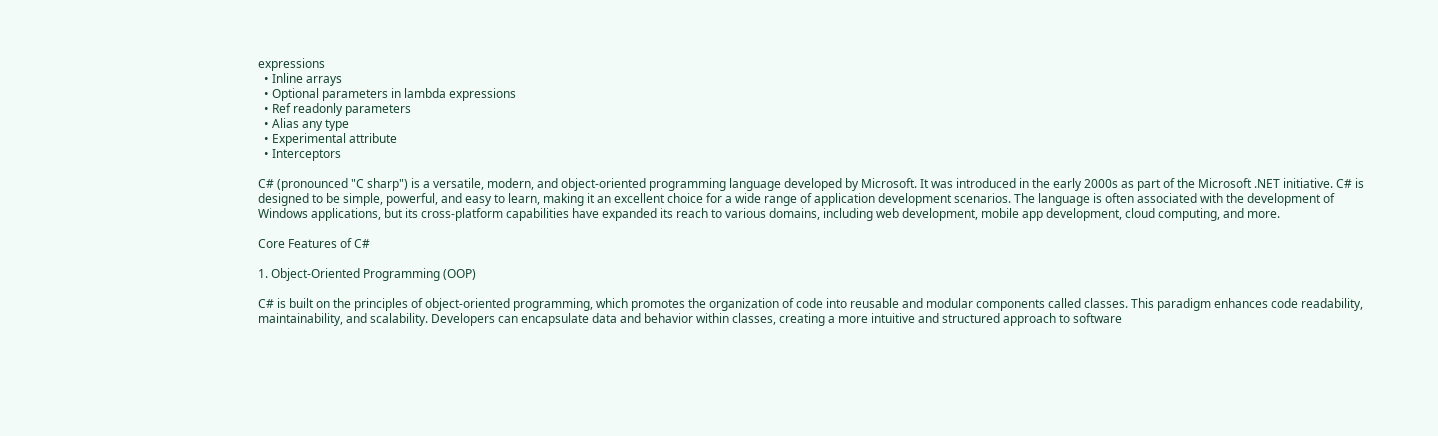expressions
  • Inline arrays
  • Optional parameters in lambda expressions
  • Ref readonly parameters
  • Alias any type
  • Experimental attribute
  • Interceptors

C# (pronounced "C sharp") is a versatile, modern, and object-oriented programming language developed by Microsoft. It was introduced in the early 2000s as part of the Microsoft .NET initiative. C# is designed to be simple, powerful, and easy to learn, making it an excellent choice for a wide range of application development scenarios. The language is often associated with the development of Windows applications, but its cross-platform capabilities have expanded its reach to various domains, including web development, mobile app development, cloud computing, and more.

Core Features of C#

1. Object-Oriented Programming (OOP)

C# is built on the principles of object-oriented programming, which promotes the organization of code into reusable and modular components called classes. This paradigm enhances code readability, maintainability, and scalability. Developers can encapsulate data and behavior within classes, creating a more intuitive and structured approach to software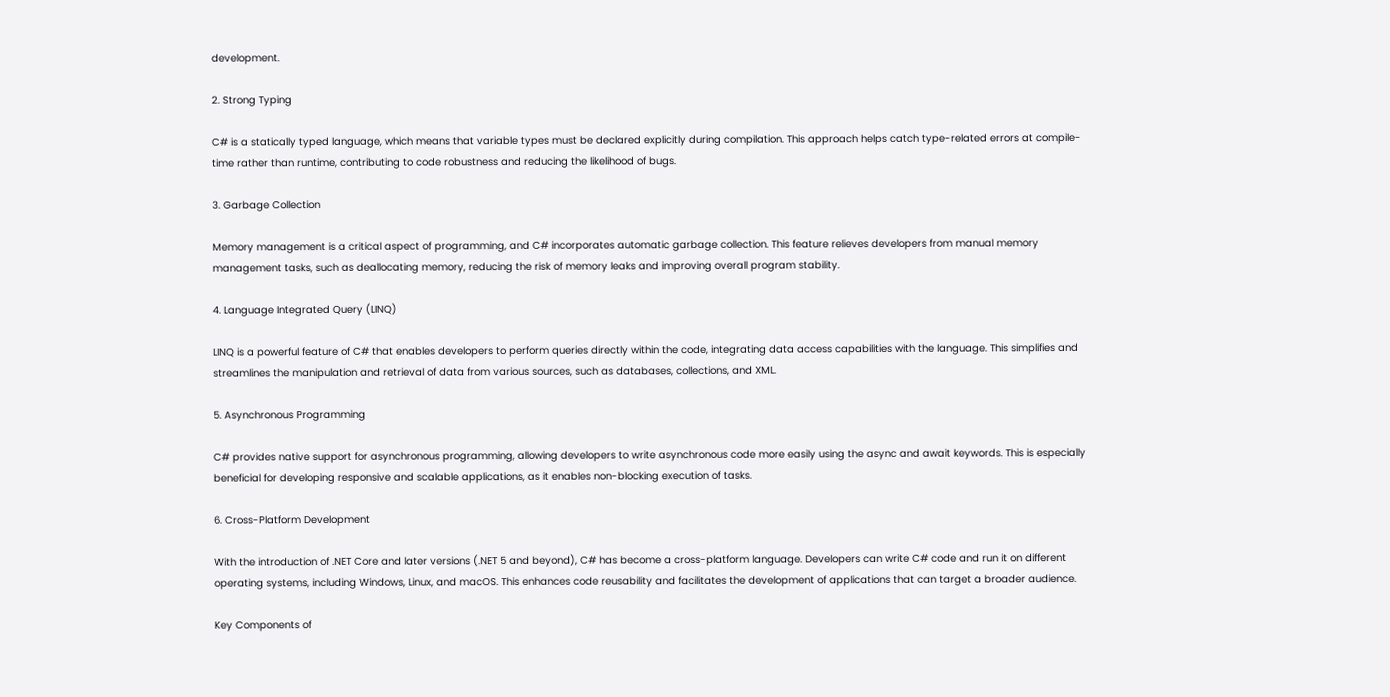development.

2. Strong Typing

C# is a statically typed language, which means that variable types must be declared explicitly during compilation. This approach helps catch type-related errors at compile-time rather than runtime, contributing to code robustness and reducing the likelihood of bugs.

3. Garbage Collection

Memory management is a critical aspect of programming, and C# incorporates automatic garbage collection. This feature relieves developers from manual memory management tasks, such as deallocating memory, reducing the risk of memory leaks and improving overall program stability.

4. Language Integrated Query (LINQ)

LINQ is a powerful feature of C# that enables developers to perform queries directly within the code, integrating data access capabilities with the language. This simplifies and streamlines the manipulation and retrieval of data from various sources, such as databases, collections, and XML.

5. Asynchronous Programming

C# provides native support for asynchronous programming, allowing developers to write asynchronous code more easily using the async and await keywords. This is especially beneficial for developing responsive and scalable applications, as it enables non-blocking execution of tasks.

6. Cross-Platform Development

With the introduction of .NET Core and later versions (.NET 5 and beyond), C# has become a cross-platform language. Developers can write C# code and run it on different operating systems, including Windows, Linux, and macOS. This enhances code reusability and facilitates the development of applications that can target a broader audience.

Key Components of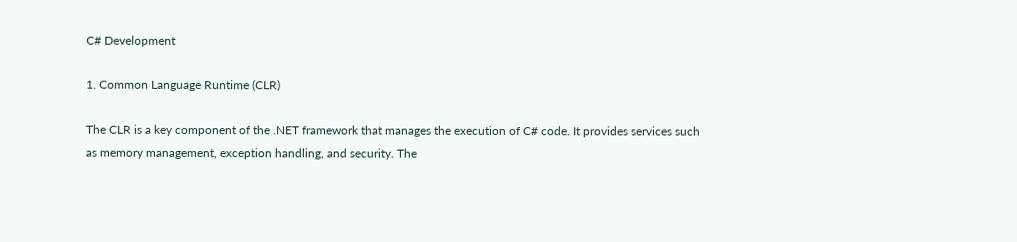C# Development

1. Common Language Runtime (CLR)

The CLR is a key component of the .NET framework that manages the execution of C# code. It provides services such as memory management, exception handling, and security. The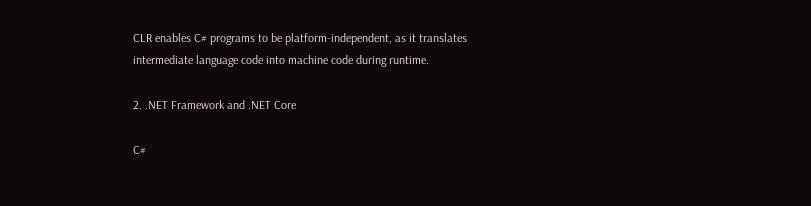CLR enables C# programs to be platform-independent, as it translates intermediate language code into machine code during runtime.

2. .NET Framework and .NET Core

C#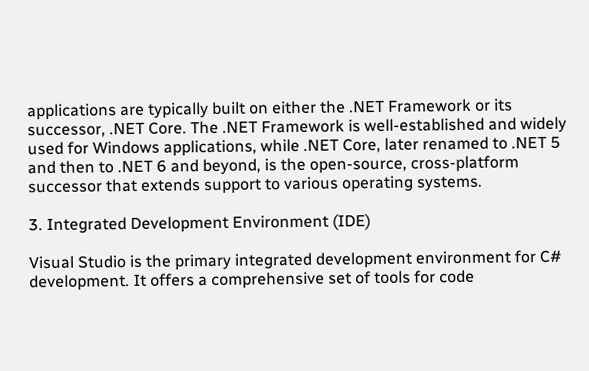applications are typically built on either the .NET Framework or its successor, .NET Core. The .NET Framework is well-established and widely used for Windows applications, while .NET Core, later renamed to .NET 5 and then to .NET 6 and beyond, is the open-source, cross-platform successor that extends support to various operating systems.

3. Integrated Development Environment (IDE)

Visual Studio is the primary integrated development environment for C# development. It offers a comprehensive set of tools for code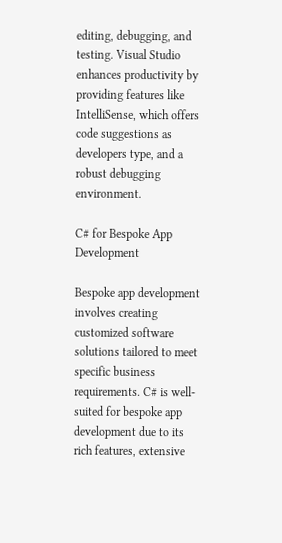editing, debugging, and testing. Visual Studio enhances productivity by providing features like IntelliSense, which offers code suggestions as developers type, and a robust debugging environment.

C# for Bespoke App Development

Bespoke app development involves creating customized software solutions tailored to meet specific business requirements. C# is well-suited for bespoke app development due to its rich features, extensive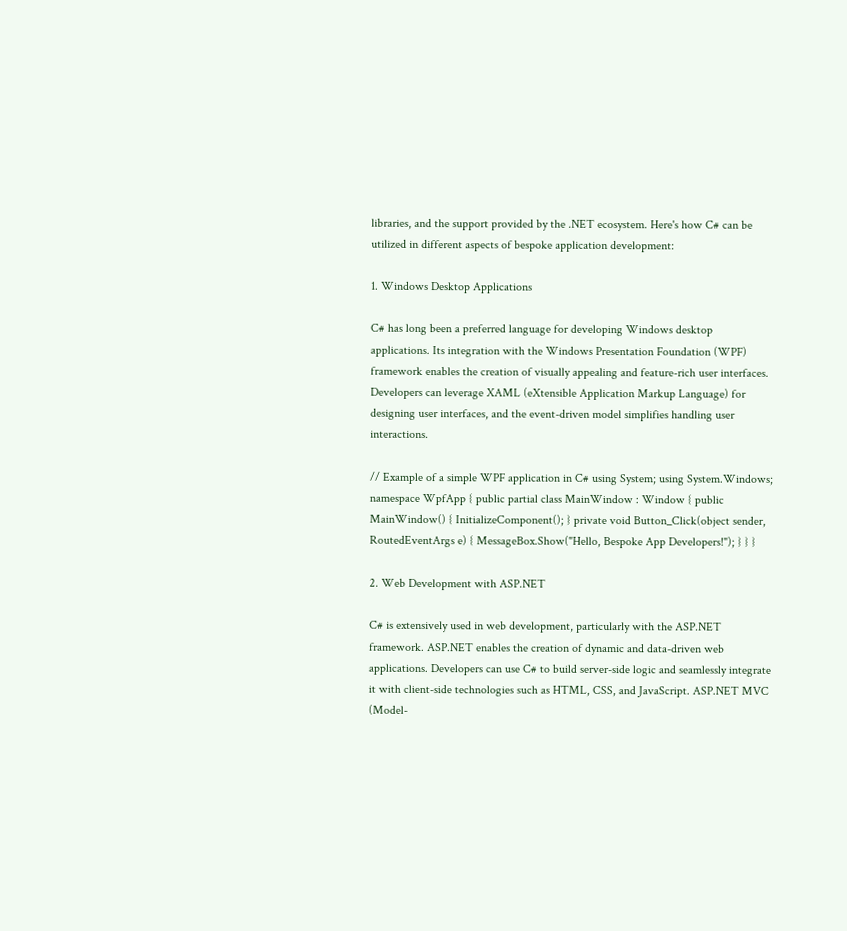libraries, and the support provided by the .NET ecosystem. Here's how C# can be utilized in different aspects of bespoke application development:

1. Windows Desktop Applications

C# has long been a preferred language for developing Windows desktop applications. Its integration with the Windows Presentation Foundation (WPF) framework enables the creation of visually appealing and feature-rich user interfaces. Developers can leverage XAML (eXtensible Application Markup Language) for designing user interfaces, and the event-driven model simplifies handling user interactions.

// Example of a simple WPF application in C# using System; using System.Windows; namespace WpfApp { public partial class MainWindow : Window { public MainWindow() { InitializeComponent(); } private void Button_Click(object sender, RoutedEventArgs e) { MessageBox.Show("Hello, Bespoke App Developers!"); } } }

2. Web Development with ASP.NET

C# is extensively used in web development, particularly with the ASP.NET framework. ASP.NET enables the creation of dynamic and data-driven web applications. Developers can use C# to build server-side logic and seamlessly integrate it with client-side technologies such as HTML, CSS, and JavaScript. ASP.NET MVC (Model-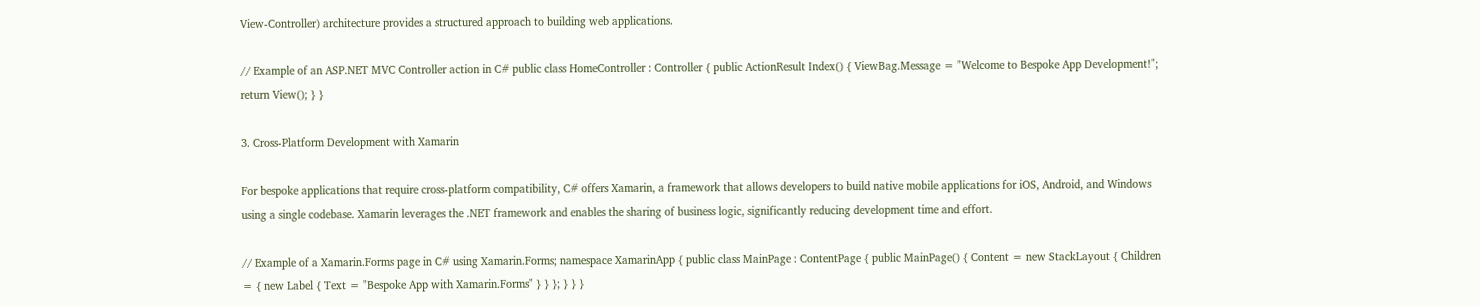View-Controller) architecture provides a structured approach to building web applications.

// Example of an ASP.NET MVC Controller action in C# public class HomeController : Controller { public ActionResult Index() { ViewBag.Message = "Welcome to Bespoke App Development!"; return View(); } }

3. Cross-Platform Development with Xamarin

For bespoke applications that require cross-platform compatibility, C# offers Xamarin, a framework that allows developers to build native mobile applications for iOS, Android, and Windows using a single codebase. Xamarin leverages the .NET framework and enables the sharing of business logic, significantly reducing development time and effort.

// Example of a Xamarin.Forms page in C# using Xamarin.Forms; namespace XamarinApp { public class MainPage : ContentPage { public MainPage() { Content = new StackLayout { Children = { new Label { Text = "Bespoke App with Xamarin.Forms" } } }; } } }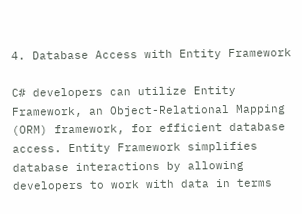4. Database Access with Entity Framework

C# developers can utilize Entity Framework, an Object-Relational Mapping (ORM) framework, for efficient database access. Entity Framework simplifies database interactions by allowing developers to work with data in terms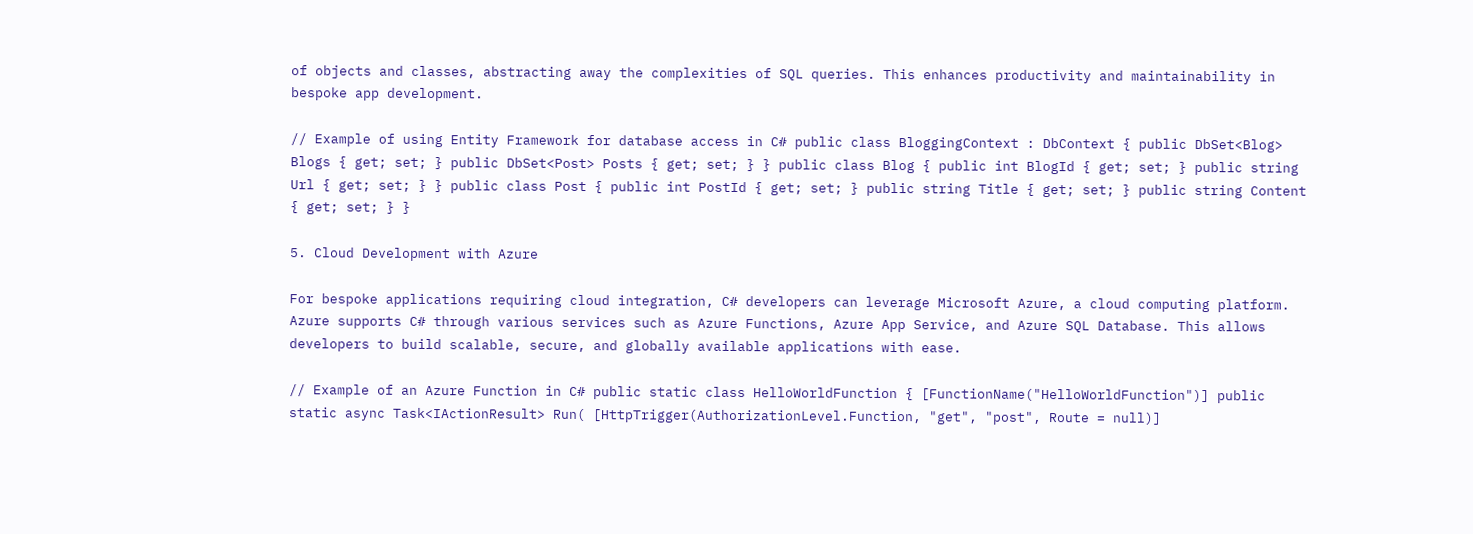of objects and classes, abstracting away the complexities of SQL queries. This enhances productivity and maintainability in bespoke app development.

// Example of using Entity Framework for database access in C# public class BloggingContext : DbContext { public DbSet<Blog> Blogs { get; set; } public DbSet<Post> Posts { get; set; } } public class Blog { public int BlogId { get; set; } public string Url { get; set; } } public class Post { public int PostId { get; set; } public string Title { get; set; } public string Content { get; set; } }

5. Cloud Development with Azure

For bespoke applications requiring cloud integration, C# developers can leverage Microsoft Azure, a cloud computing platform. Azure supports C# through various services such as Azure Functions, Azure App Service, and Azure SQL Database. This allows developers to build scalable, secure, and globally available applications with ease.

// Example of an Azure Function in C# public static class HelloWorldFunction { [FunctionName("HelloWorldFunction")] public static async Task<IActionResult> Run( [HttpTrigger(AuthorizationLevel.Function, "get", "post", Route = null)]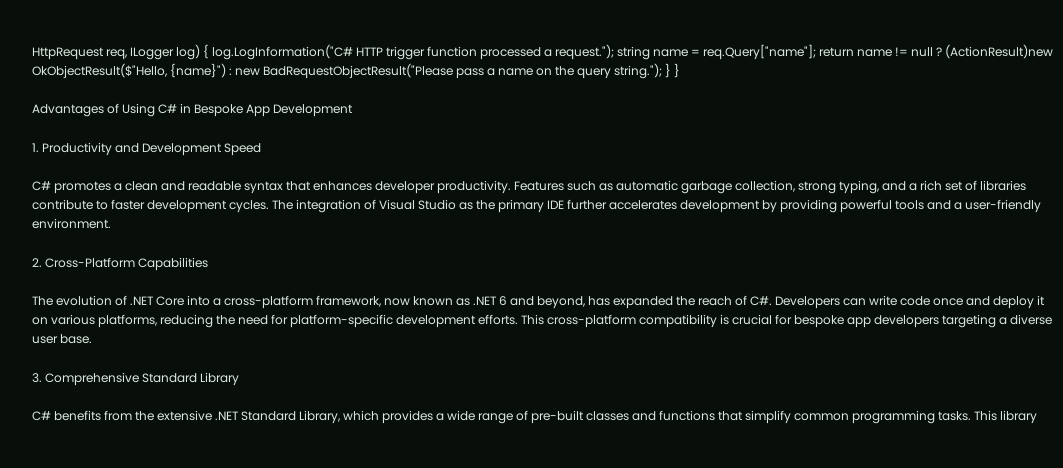HttpRequest req, ILogger log) { log.LogInformation("C# HTTP trigger function processed a request."); string name = req.Query["name"]; return name != null ? (ActionResult)new OkObjectResult($"Hello, {name}") : new BadRequestObjectResult("Please pass a name on the query string."); } }

Advantages of Using C# in Bespoke App Development

1. Productivity and Development Speed

C# promotes a clean and readable syntax that enhances developer productivity. Features such as automatic garbage collection, strong typing, and a rich set of libraries contribute to faster development cycles. The integration of Visual Studio as the primary IDE further accelerates development by providing powerful tools and a user-friendly environment.

2. Cross-Platform Capabilities

The evolution of .NET Core into a cross-platform framework, now known as .NET 6 and beyond, has expanded the reach of C#. Developers can write code once and deploy it on various platforms, reducing the need for platform-specific development efforts. This cross-platform compatibility is crucial for bespoke app developers targeting a diverse user base.

3. Comprehensive Standard Library

C# benefits from the extensive .NET Standard Library, which provides a wide range of pre-built classes and functions that simplify common programming tasks. This library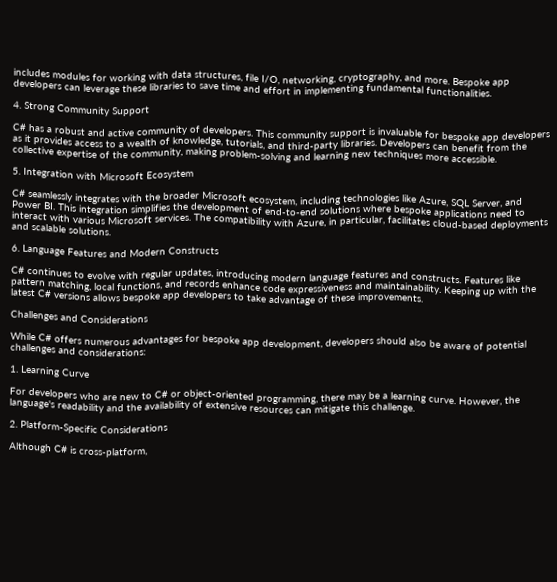includes modules for working with data structures, file I/O, networking, cryptography, and more. Bespoke app developers can leverage these libraries to save time and effort in implementing fundamental functionalities.

4. Strong Community Support

C# has a robust and active community of developers. This community support is invaluable for bespoke app developers as it provides access to a wealth of knowledge, tutorials, and third-party libraries. Developers can benefit from the collective expertise of the community, making problem-solving and learning new techniques more accessible.

5. Integration with Microsoft Ecosystem

C# seamlessly integrates with the broader Microsoft ecosystem, including technologies like Azure, SQL Server, and Power BI. This integration simplifies the development of end-to-end solutions where bespoke applications need to interact with various Microsoft services. The compatibility with Azure, in particular, facilitates cloud-based deployments and scalable solutions.

6. Language Features and Modern Constructs

C# continues to evolve with regular updates, introducing modern language features and constructs. Features like pattern matching, local functions, and records enhance code expressiveness and maintainability. Keeping up with the latest C# versions allows bespoke app developers to take advantage of these improvements.

Challenges and Considerations

While C# offers numerous advantages for bespoke app development, developers should also be aware of potential challenges and considerations:

1. Learning Curve

For developers who are new to C# or object-oriented programming, there may be a learning curve. However, the language's readability and the availability of extensive resources can mitigate this challenge.

2. Platform-Specific Considerations

Although C# is cross-platform,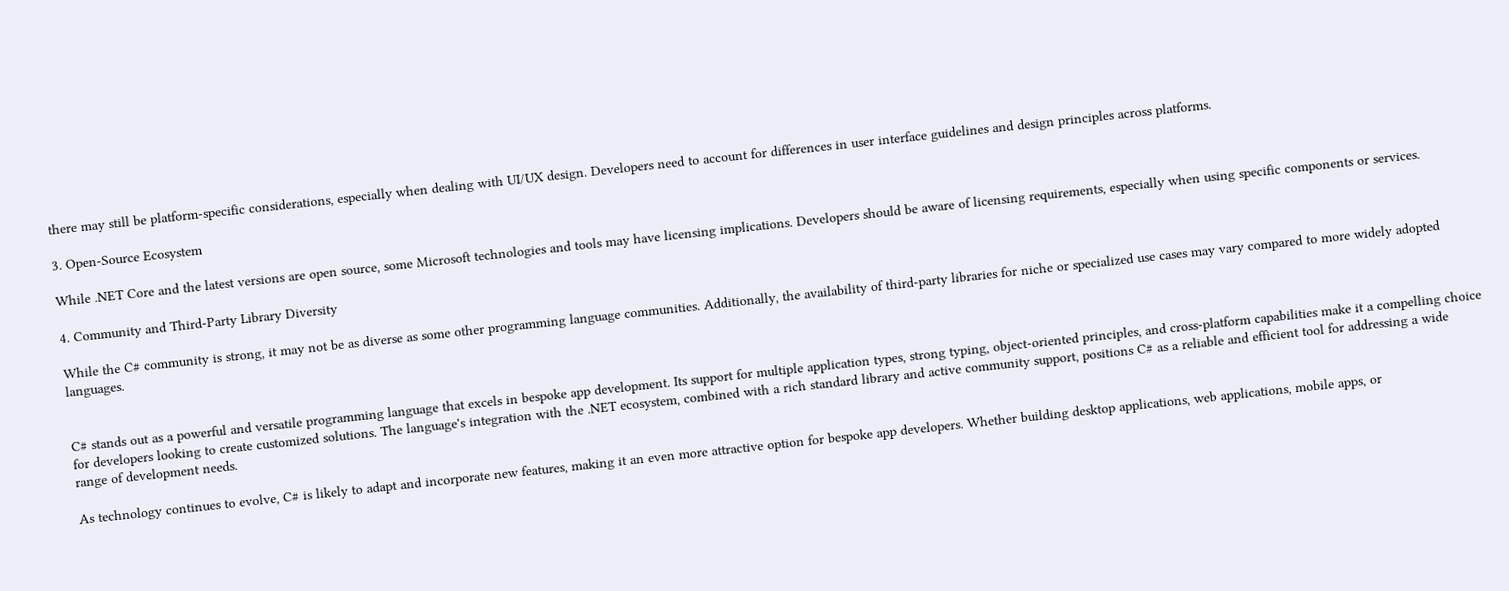there may still be platform-specific considerations, especially when dealing with UI/UX design. Developers need to account for differences in user interface guidelines and design principles across platforms.

3. Open-Source Ecosystem

While .NET Core and the latest versions are open source, some Microsoft technologies and tools may have licensing implications. Developers should be aware of licensing requirements, especially when using specific components or services.

4. Community and Third-Party Library Diversity

While the C# community is strong, it may not be as diverse as some other programming language communities. Additionally, the availability of third-party libraries for niche or specialized use cases may vary compared to more widely adopted languages.


C# stands out as a powerful and versatile programming language that excels in bespoke app development. Its support for multiple application types, strong typing, object-oriented principles, and cross-platform capabilities make it a compelling choice for developers looking to create customized solutions. The language's integration with the .NET ecosystem, combined with a rich standard library and active community support, positions C# as a reliable and efficient tool for addressing a wide range of development needs.

As technology continues to evolve, C# is likely to adapt and incorporate new features, making it an even more attractive option for bespoke app developers. Whether building desktop applications, web applications, mobile apps, or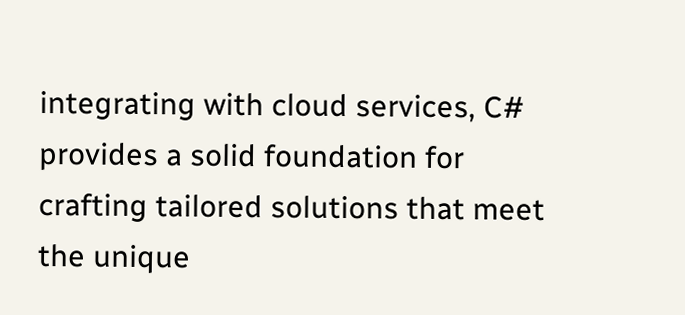integrating with cloud services, C# provides a solid foundation for crafting tailored solutions that meet the unique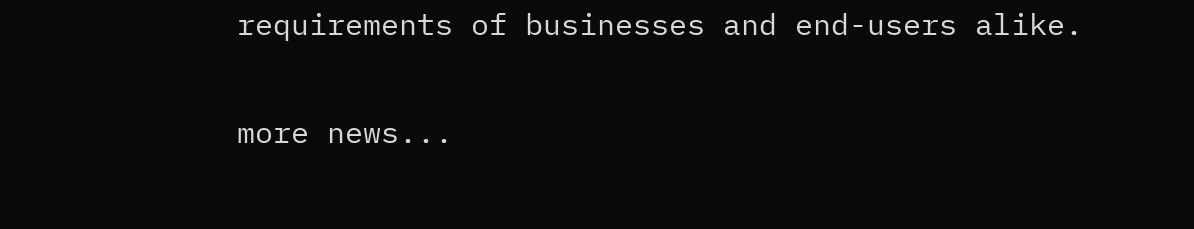requirements of businesses and end-users alike.

more news...